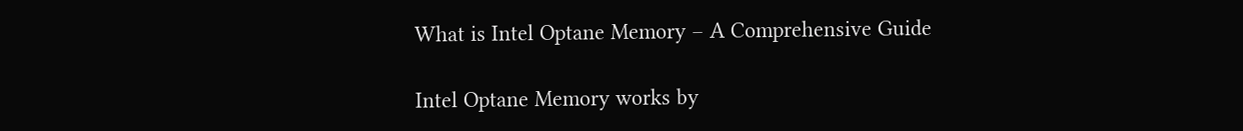What is Intel Optane Memory – A Comprehensive Guide

Intel Optane Memory works by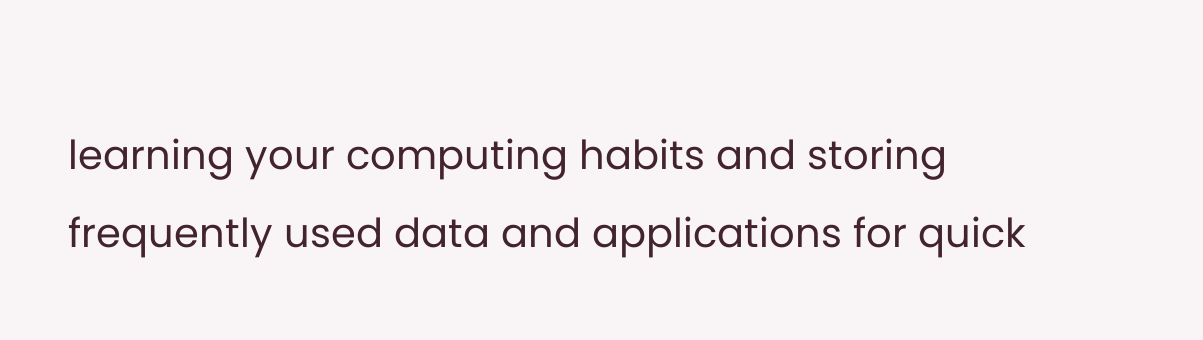learning your computing habits and storing frequently used data and applications for quick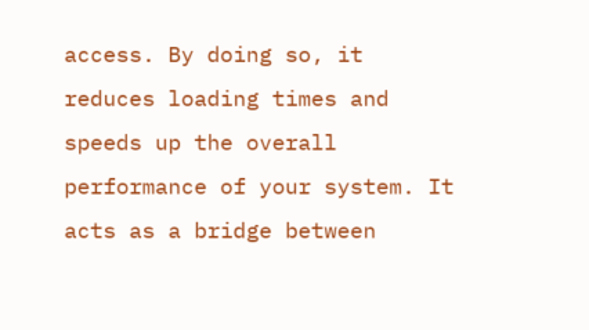access. By doing so, it reduces loading times and speeds up the overall performance of your system. It acts as a bridge between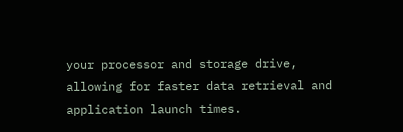your processor and storage drive, allowing for faster data retrieval and application launch times.